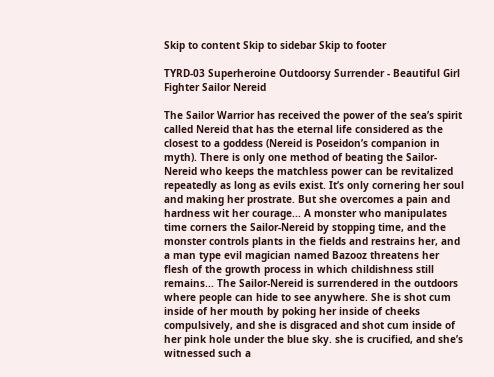Skip to content Skip to sidebar Skip to footer

TYRD-03 Superheroine Outdoorsy Surrender - Beautiful Girl Fighter Sailor Nereid

The Sailor Warrior has received the power of the sea’s spirit called Nereid that has the eternal life considered as the closest to a goddess (Nereid is Poseidon’s companion in myth). There is only one method of beating the Sailor-Nereid who keeps the matchless power can be revitalized repeatedly as long as evils exist. It’s only cornering her soul and making her prostrate. But she overcomes a pain and hardness wit her courage... A monster who manipulates time corners the Sailor-Nereid by stopping time, and the monster controls plants in the fields and restrains her, and a man type evil magician named Bazooz threatens her flesh of the growth process in which childishness still remains... The Sailor-Nereid is surrendered in the outdoors where people can hide to see anywhere. She is shot cum inside of her mouth by poking her inside of cheeks compulsively, and she is disgraced and shot cum inside of her pink hole under the blue sky. she is crucified, and she’s witnessed such a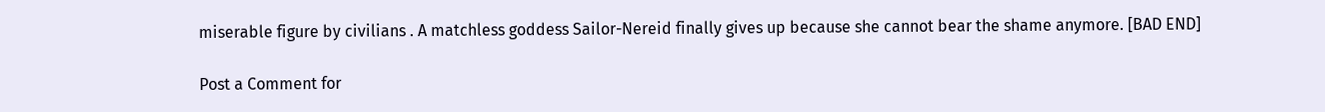miserable figure by civilians . A matchless goddess Sailor-Nereid finally gives up because she cannot bear the shame anymore. [BAD END]

Post a Comment for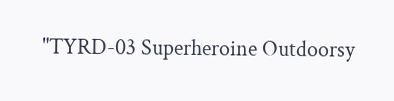"TYRD-03 Superheroine Outdoorsy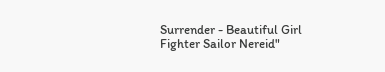Surrender - Beautiful Girl Fighter Sailor Nereid"